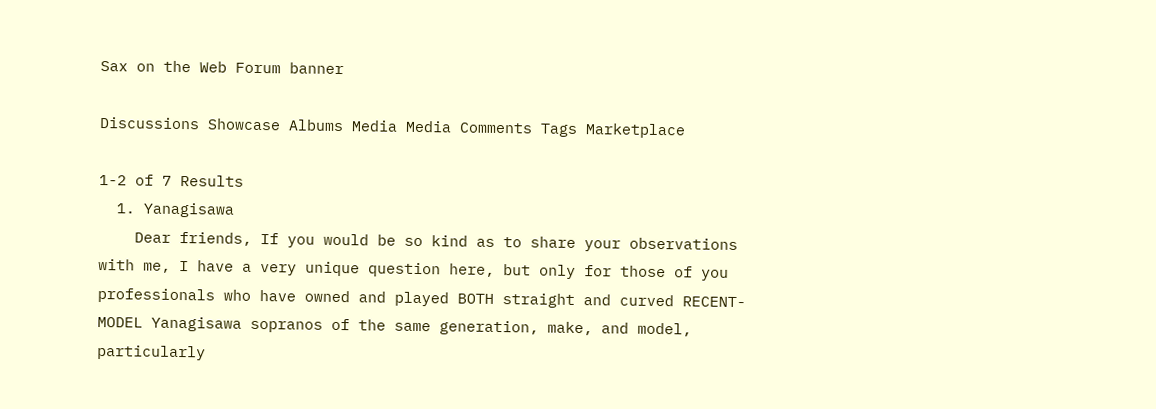Sax on the Web Forum banner

Discussions Showcase Albums Media Media Comments Tags Marketplace

1-2 of 7 Results
  1. Yanagisawa
    Dear friends, If you would be so kind as to share your observations with me, I have a very unique question here, but only for those of you professionals who have owned and played BOTH straight and curved RECENT-MODEL Yanagisawa sopranos of the same generation, make, and model, particularly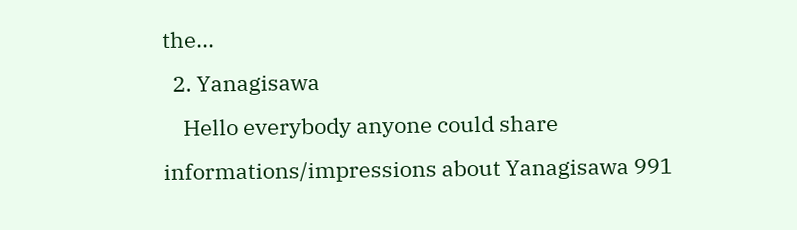the...
  2. Yanagisawa
    Hello everybody anyone could share informations/impressions about Yanagisawa 991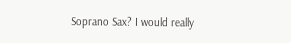Soprano Sax? I would really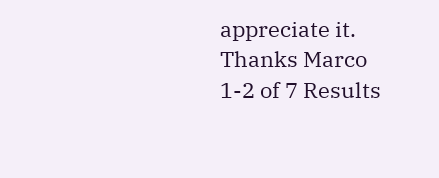appreciate it. Thanks Marco
1-2 of 7 Results